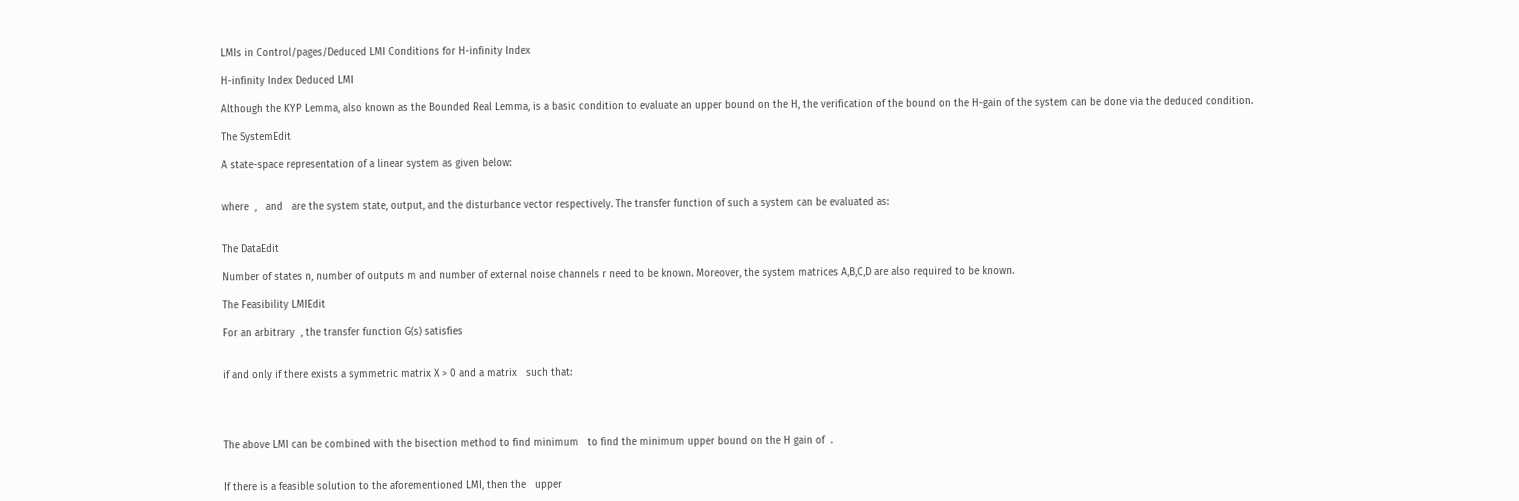LMIs in Control/pages/Deduced LMI Conditions for H-infinity Index

H-infinity Index Deduced LMI

Although the KYP Lemma, also known as the Bounded Real Lemma, is a basic condition to evaluate an upper bound on the H, the verification of the bound on the H-gain of the system can be done via the deduced condition.

The SystemEdit

A state-space representation of a linear system as given below:


where  ,   and   are the system state, output, and the disturbance vector respectively. The transfer function of such a system can be evaluated as:


The DataEdit

Number of states n, number of outputs m and number of external noise channels r need to be known. Moreover, the system matrices A,B,C,D are also required to be known.

The Feasibility LMIEdit

For an arbitrary  , the transfer function G(s) satisfies


if and only if there exists a symmetric matrix X > 0 and a matrix   such that:




The above LMI can be combined with the bisection method to find minimum   to find the minimum upper bound on the H gain of  .


If there is a feasible solution to the aforementioned LMI, then the   upper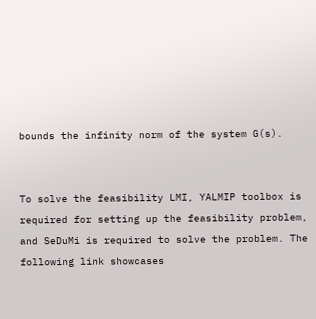bounds the infinity norm of the system G(s).


To solve the feasibility LMI, YALMIP toolbox is required for setting up the feasibility problem, and SeDuMi is required to solve the problem. The following link showcases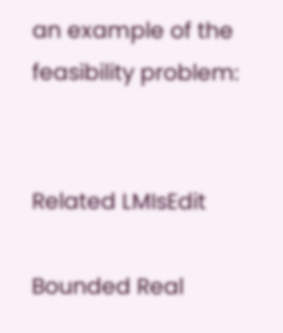an example of the feasibility problem:


Related LMIsEdit

Bounded Real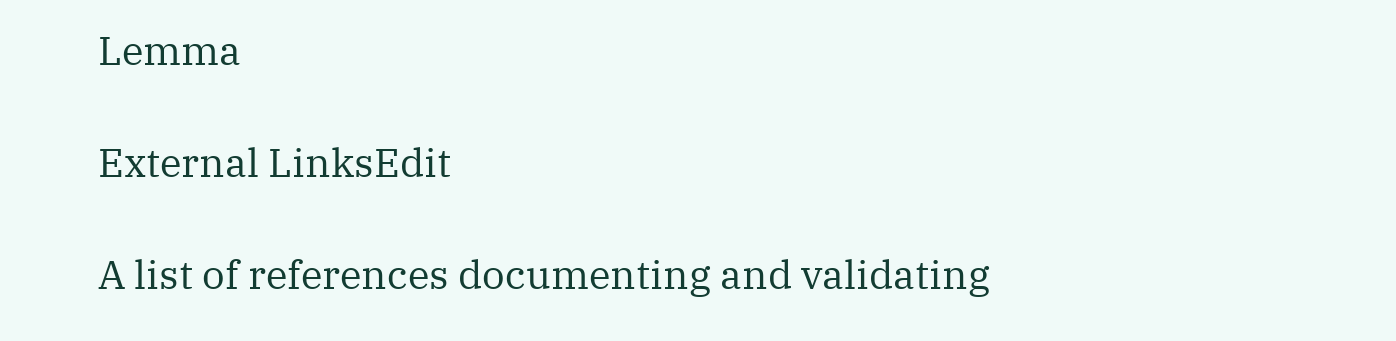Lemma

External LinksEdit

A list of references documenting and validating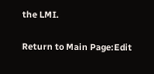the LMI.

Return to Main Page:Edit